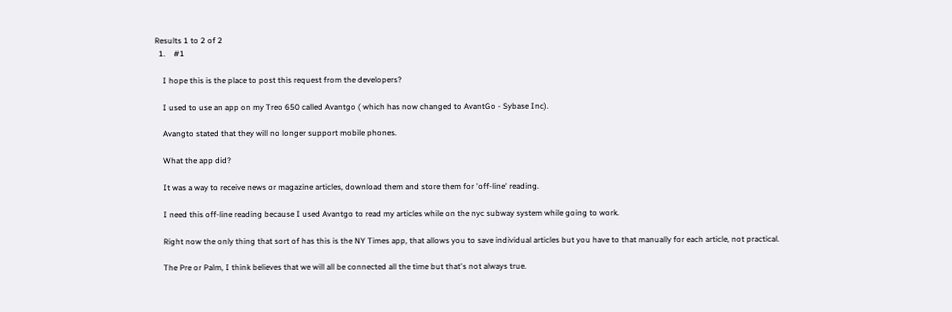Results 1 to 2 of 2
  1.    #1

    I hope this is the place to post this request from the developers?

    I used to use an app on my Treo 650 called Avantgo ( which has now changed to AvantGo - Sybase Inc).

    Avangto stated that they will no longer support mobile phones.

    What the app did?

    It was a way to receive news or magazine articles, download them and store them for 'off-line' reading.

    I need this off-line reading because I used Avantgo to read my articles while on the nyc subway system while going to work.

    Right now the only thing that sort of has this is the NY Times app, that allows you to save individual articles but you have to that manually for each article, not practical.

    The Pre or Palm, I think believes that we will all be connected all the time but that's not always true.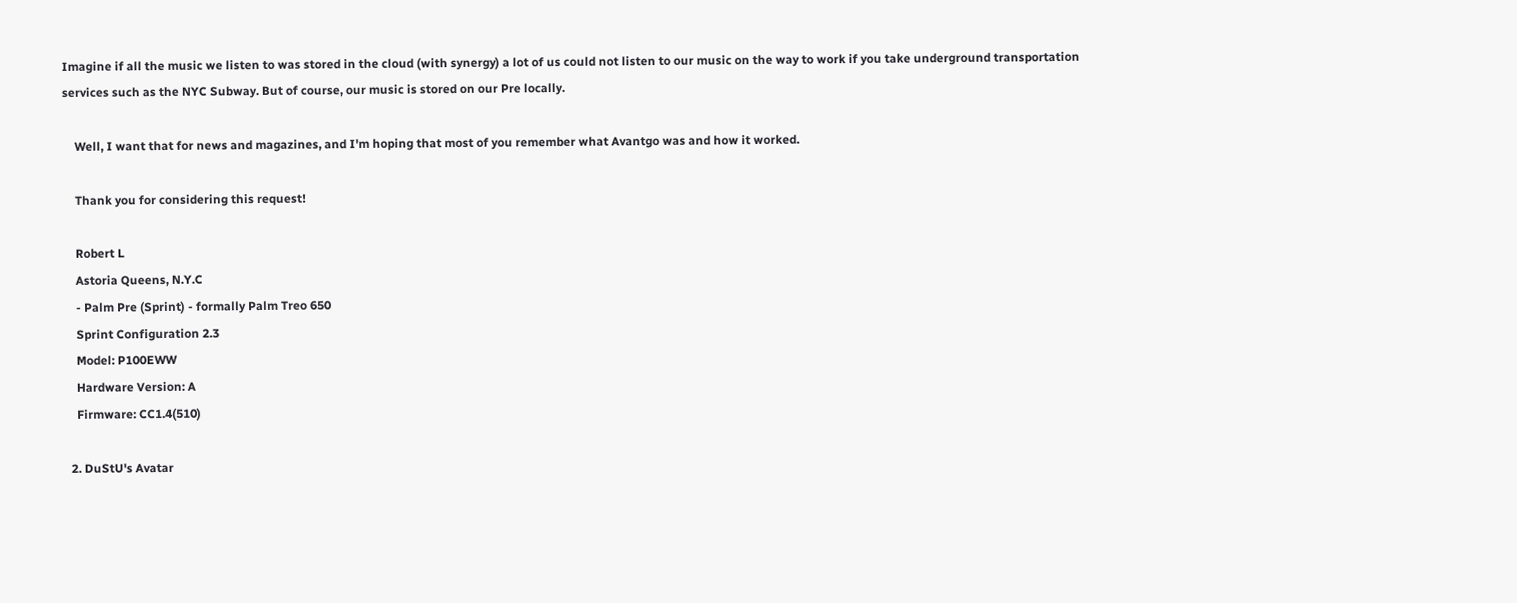Imagine if all the music we listen to was stored in the cloud (with synergy) a lot of us could not listen to our music on the way to work if you take underground transportation services such as the NYC Subway. But of course, our music is stored on our Pre locally.

    Well, I want that for news and magazines, and I'm hoping that most of you remember what Avantgo was and how it worked.

    Thank you for considering this request!

    Robert L
    Astoria Queens, N.Y.C
    - Palm Pre (Sprint) - formally Palm Treo 650
    Sprint Configuration 2.3
    Model: P100EWW
    Hardware Version: A
    Firmware: CC1.4(510)

  2. DuStU's Avatar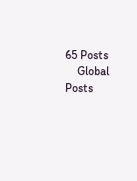65 Posts
    Global Posts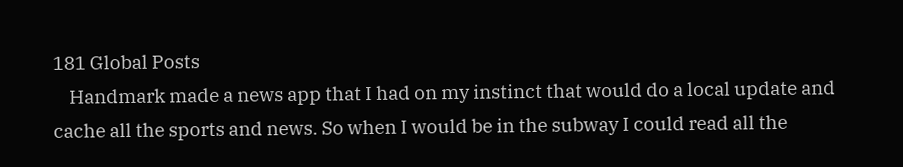181 Global Posts
    Handmark made a news app that I had on my instinct that would do a local update and cache all the sports and news. So when I would be in the subway I could read all the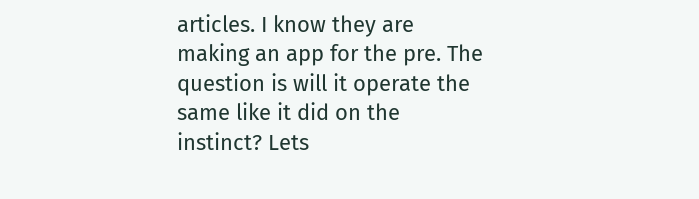articles. I know they are making an app for the pre. The question is will it operate the same like it did on the instinct? Lets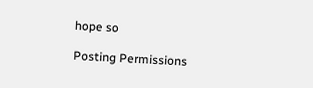hope so

Posting Permissions